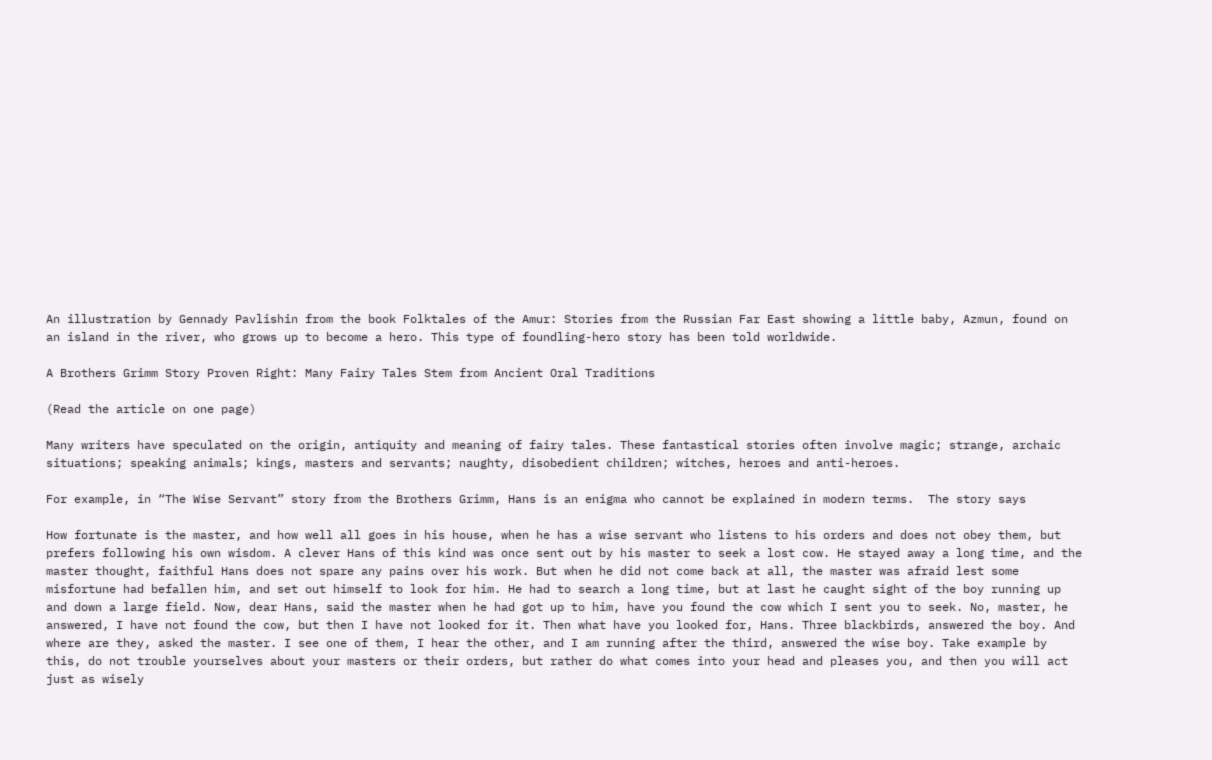An illustration by Gennady Pavlishin from the book Folktales of the Amur: Stories from the Russian Far East showing a little baby, Azmun, found on an island in the river, who grows up to become a hero. This type of foundling-hero story has been told worldwide.

A Brothers Grimm Story Proven Right: Many Fairy Tales Stem from Ancient Oral Traditions

(Read the article on one page)

Many writers have speculated on the origin, antiquity and meaning of fairy tales. These fantastical stories often involve magic; strange, archaic situations; speaking animals; kings, masters and servants; naughty, disobedient children; witches, heroes and anti-heroes.

For example, in “The Wise Servant” story from the Brothers Grimm, Hans is an enigma who cannot be explained in modern terms.  The story says

How fortunate is the master, and how well all goes in his house, when he has a wise servant who listens to his orders and does not obey them, but prefers following his own wisdom. A clever Hans of this kind was once sent out by his master to seek a lost cow. He stayed away a long time, and the master thought, faithful Hans does not spare any pains over his work. But when he did not come back at all, the master was afraid lest some misfortune had befallen him, and set out himself to look for him. He had to search a long time, but at last he caught sight of the boy running up and down a large field. Now, dear Hans, said the master when he had got up to him, have you found the cow which I sent you to seek. No, master, he answered, I have not found the cow, but then I have not looked for it. Then what have you looked for, Hans. Three blackbirds, answered the boy. And where are they, asked the master. I see one of them, I hear the other, and I am running after the third, answered the wise boy. Take example by this, do not trouble yourselves about your masters or their orders, but rather do what comes into your head and pleases you, and then you will act just as wisely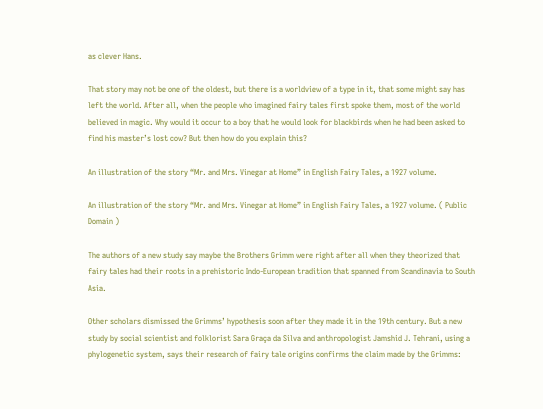as clever Hans.

That story may not be one of the oldest, but there is a worldview of a type in it, that some might say has left the world. After all, when the people who imagined fairy tales first spoke them, most of the world believed in magic. Why would it occur to a boy that he would look for blackbirds when he had been asked to find his master’s lost cow? But then how do you explain this?

An illustration of the story “Mr. and Mrs. Vinegar at Home” in English Fairy Tales, a 1927 volume.

An illustration of the story “Mr. and Mrs. Vinegar at Home” in English Fairy Tales, a 1927 volume. ( Public Domain )

The authors of a new study say maybe the Brothers Grimm were right after all when they theorized that fairy tales had their roots in a prehistoric Indo-European tradition that spanned from Scandinavia to South Asia.

Other scholars dismissed the Grimms’ hypothesis soon after they made it in the 19th century. But a new study by social scientist and folklorist Sara Graça da Silva and anthropologist Jamshid J. Tehrani, using a phylogenetic system, says their research of fairy tale origins confirms the claim made by the Grimms: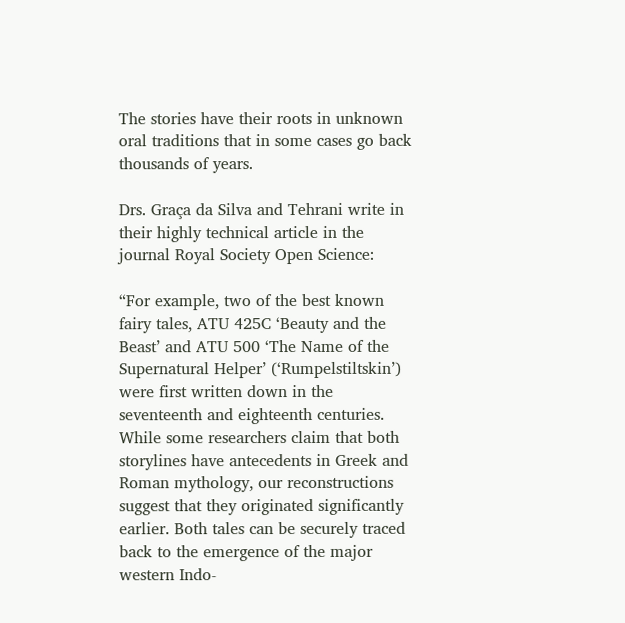The stories have their roots in unknown oral traditions that in some cases go back thousands of years.

Drs. Graça da Silva and Tehrani write in their highly technical article in the journal Royal Society Open Science:

“For example, two of the best known fairy tales, ATU 425C ‘Beauty and the Beast’ and ATU 500 ‘The Name of the Supernatural Helper’ (‘Rumpelstiltskin’) were first written down in the seventeenth and eighteenth centuries. While some researchers claim that both storylines have antecedents in Greek and Roman mythology, our reconstructions suggest that they originated significantly earlier. Both tales can be securely traced back to the emergence of the major western Indo-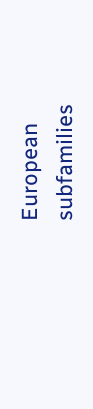European subfamilies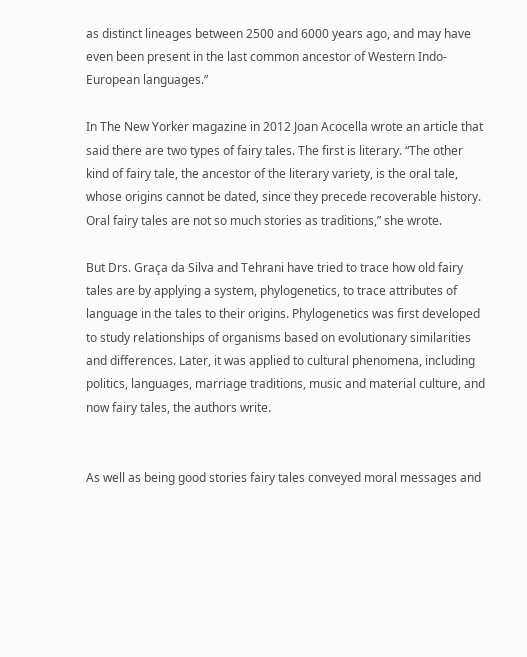as distinct lineages between 2500 and 6000 years ago, and may have even been present in the last common ancestor of Western Indo-European languages.”

In The New Yorker magazine in 2012 Joan Acocella wrote an article that said there are two types of fairy tales. The first is literary. “The other kind of fairy tale, the ancestor of the literary variety, is the oral tale, whose origins cannot be dated, since they precede recoverable history. Oral fairy tales are not so much stories as traditions,” she wrote.

But Drs. Graça da Silva and Tehrani have tried to trace how old fairy tales are by applying a system, phylogenetics, to trace attributes of language in the tales to their origins. Phylogenetics was first developed to study relationships of organisms based on evolutionary similarities and differences. Later, it was applied to cultural phenomena, including politics, languages, marriage traditions, music and material culture, and now fairy tales, the authors write.


As well as being good stories fairy tales conveyed moral messages and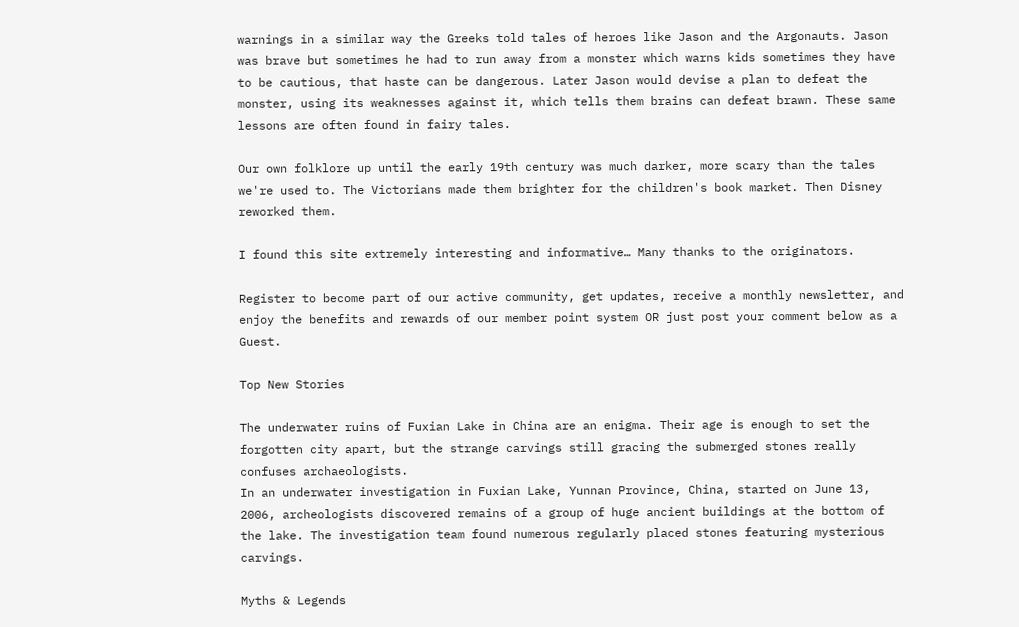warnings in a similar way the Greeks told tales of heroes like Jason and the Argonauts. Jason was brave but sometimes he had to run away from a monster which warns kids sometimes they have to be cautious, that haste can be dangerous. Later Jason would devise a plan to defeat the monster, using its weaknesses against it, which tells them brains can defeat brawn. These same lessons are often found in fairy tales.

Our own folklore up until the early 19th century was much darker, more scary than the tales we're used to. The Victorians made them brighter for the children's book market. Then Disney reworked them.

I found this site extremely interesting and informative… Many thanks to the originators.

Register to become part of our active community, get updates, receive a monthly newsletter, and enjoy the benefits and rewards of our member point system OR just post your comment below as a Guest.

Top New Stories

The underwater ruins of Fuxian Lake in China are an enigma. Their age is enough to set the forgotten city apart, but the strange carvings still gracing the submerged stones really confuses archaeologists.
In an underwater investigation in Fuxian Lake, Yunnan Province, China, started on June 13, 2006, archeologists discovered remains of a group of huge ancient buildings at the bottom of the lake. The investigation team found numerous regularly placed stones featuring mysterious carvings.

Myths & Legends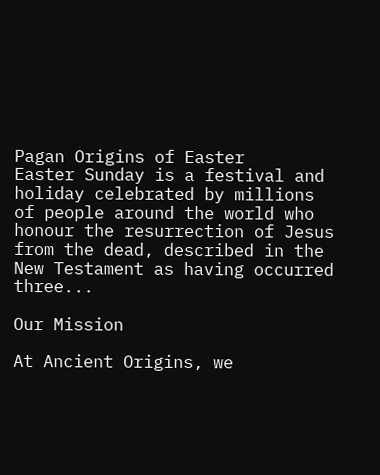Pagan Origins of Easter
Easter Sunday is a festival and holiday celebrated by millions of people around the world who honour the resurrection of Jesus from the dead, described in the New Testament as having occurred three...

Our Mission

At Ancient Origins, we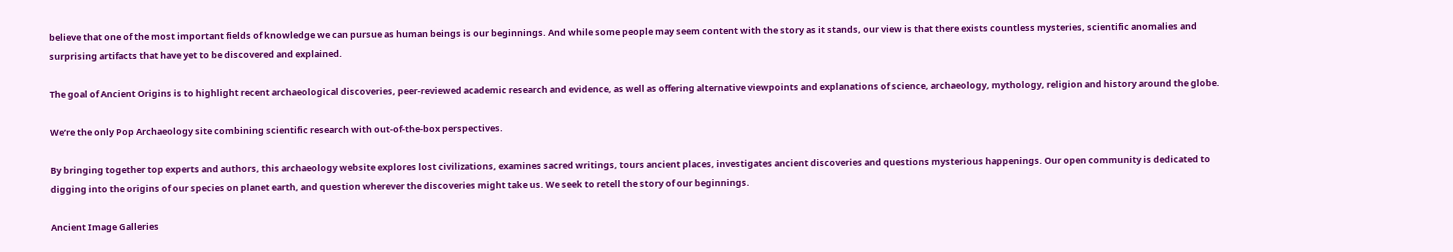believe that one of the most important fields of knowledge we can pursue as human beings is our beginnings. And while some people may seem content with the story as it stands, our view is that there exists countless mysteries, scientific anomalies and surprising artifacts that have yet to be discovered and explained.

The goal of Ancient Origins is to highlight recent archaeological discoveries, peer-reviewed academic research and evidence, as well as offering alternative viewpoints and explanations of science, archaeology, mythology, religion and history around the globe.

We’re the only Pop Archaeology site combining scientific research with out-of-the-box perspectives.

By bringing together top experts and authors, this archaeology website explores lost civilizations, examines sacred writings, tours ancient places, investigates ancient discoveries and questions mysterious happenings. Our open community is dedicated to digging into the origins of our species on planet earth, and question wherever the discoveries might take us. We seek to retell the story of our beginnings.

Ancient Image Galleries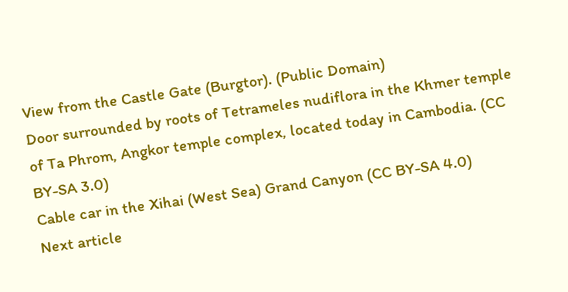View from the Castle Gate (Burgtor). (Public Domain)
Door surrounded by roots of Tetrameles nudiflora in the Khmer temple of Ta Phrom, Angkor temple complex, located today in Cambodia. (CC BY-SA 3.0)
Cable car in the Xihai (West Sea) Grand Canyon (CC BY-SA 4.0)
Next article